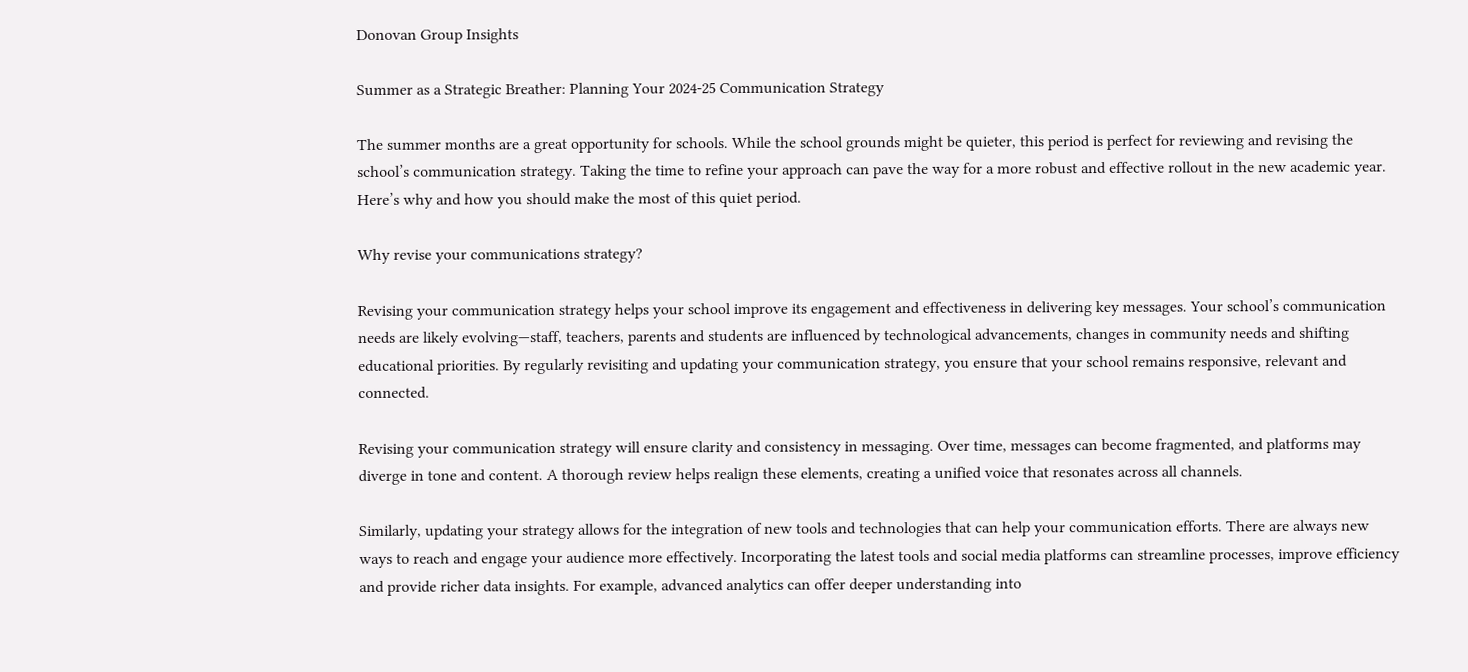Donovan Group Insights

Summer as a Strategic Breather: Planning Your 2024-25 Communication Strategy

The summer months are a great opportunity for schools. While the school grounds might be quieter, this period is perfect for reviewing and revising the school’s communication strategy. Taking the time to refine your approach can pave the way for a more robust and effective rollout in the new academic year. Here’s why and how you should make the most of this quiet period.

Why revise your communications strategy?

Revising your communication strategy helps your school improve its engagement and effectiveness in delivering key messages. Your school’s communication needs are likely evolving—staff, teachers, parents and students are influenced by technological advancements, changes in community needs and shifting educational priorities. By regularly revisiting and updating your communication strategy, you ensure that your school remains responsive, relevant and connected.

Revising your communication strategy will ensure clarity and consistency in messaging. Over time, messages can become fragmented, and platforms may diverge in tone and content. A thorough review helps realign these elements, creating a unified voice that resonates across all channels.

Similarly, updating your strategy allows for the integration of new tools and technologies that can help your communication efforts. There are always new ways to reach and engage your audience more effectively. Incorporating the latest tools and social media platforms can streamline processes, improve efficiency and provide richer data insights. For example, advanced analytics can offer deeper understanding into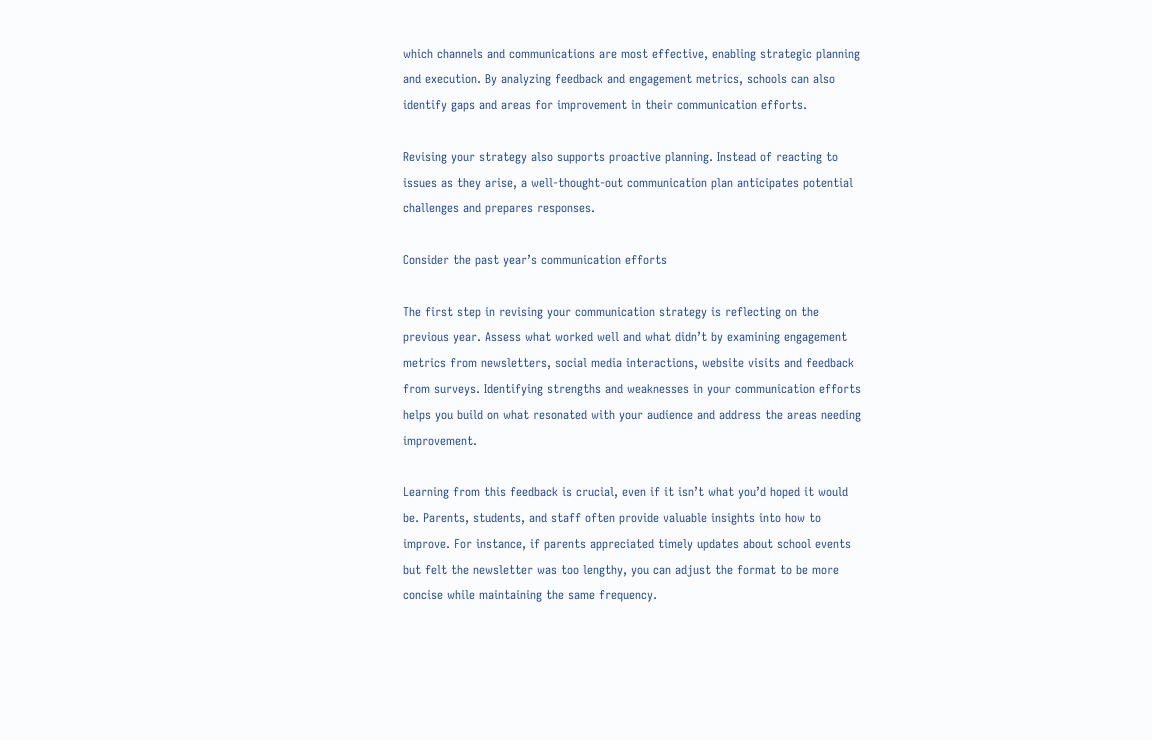which channels and communications are most effective, enabling strategic planning and execution. By analyzing feedback and engagement metrics, schools can also identify gaps and areas for improvement in their communication efforts.

Revising your strategy also supports proactive planning. Instead of reacting to issues as they arise, a well-thought-out communication plan anticipates potential challenges and prepares responses.

Consider the past year’s communication efforts

The first step in revising your communication strategy is reflecting on the previous year. Assess what worked well and what didn’t by examining engagement metrics from newsletters, social media interactions, website visits and feedback from surveys. Identifying strengths and weaknesses in your communication efforts helps you build on what resonated with your audience and address the areas needing improvement.

Learning from this feedback is crucial, even if it isn’t what you’d hoped it would be. Parents, students, and staff often provide valuable insights into how to improve. For instance, if parents appreciated timely updates about school events but felt the newsletter was too lengthy, you can adjust the format to be more concise while maintaining the same frequency.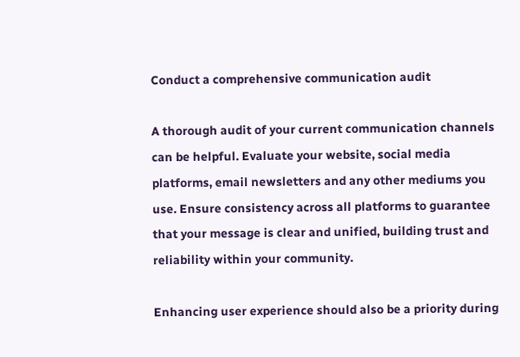Conduct a comprehensive communication audit

A thorough audit of your current communication channels can be helpful. Evaluate your website, social media platforms, email newsletters and any other mediums you use. Ensure consistency across all platforms to guarantee that your message is clear and unified, building trust and reliability within your community.

Enhancing user experience should also be a priority during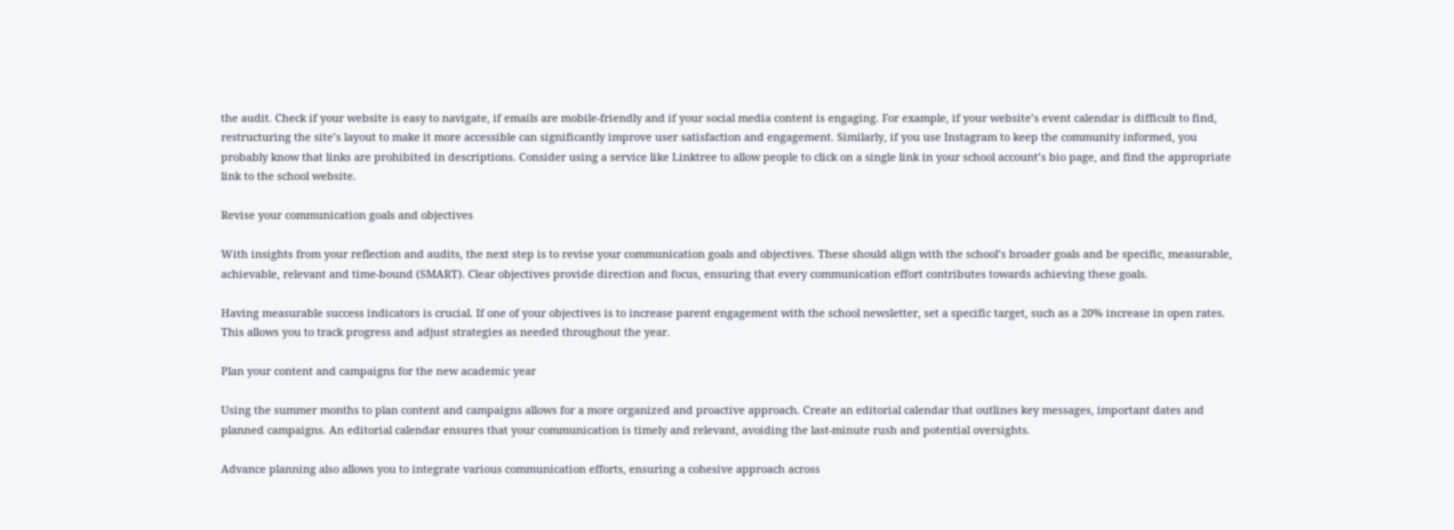the audit. Check if your website is easy to navigate, if emails are mobile-friendly and if your social media content is engaging. For example, if your website’s event calendar is difficult to find, restructuring the site’s layout to make it more accessible can significantly improve user satisfaction and engagement. Similarly, if you use Instagram to keep the community informed, you probably know that links are prohibited in descriptions. Consider using a service like Linktree to allow people to click on a single link in your school account’s bio page, and find the appropriate link to the school website.

Revise your communication goals and objectives

With insights from your reflection and audits, the next step is to revise your communication goals and objectives. These should align with the school’s broader goals and be specific, measurable, achievable, relevant and time-bound (SMART). Clear objectives provide direction and focus, ensuring that every communication effort contributes towards achieving these goals.

Having measurable success indicators is crucial. If one of your objectives is to increase parent engagement with the school newsletter, set a specific target, such as a 20% increase in open rates. This allows you to track progress and adjust strategies as needed throughout the year.

Plan your content and campaigns for the new academic year

Using the summer months to plan content and campaigns allows for a more organized and proactive approach. Create an editorial calendar that outlines key messages, important dates and planned campaigns. An editorial calendar ensures that your communication is timely and relevant, avoiding the last-minute rush and potential oversights.

Advance planning also allows you to integrate various communication efforts, ensuring a cohesive approach across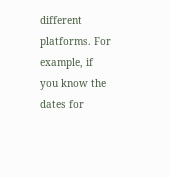different platforms. For example, if you know the dates for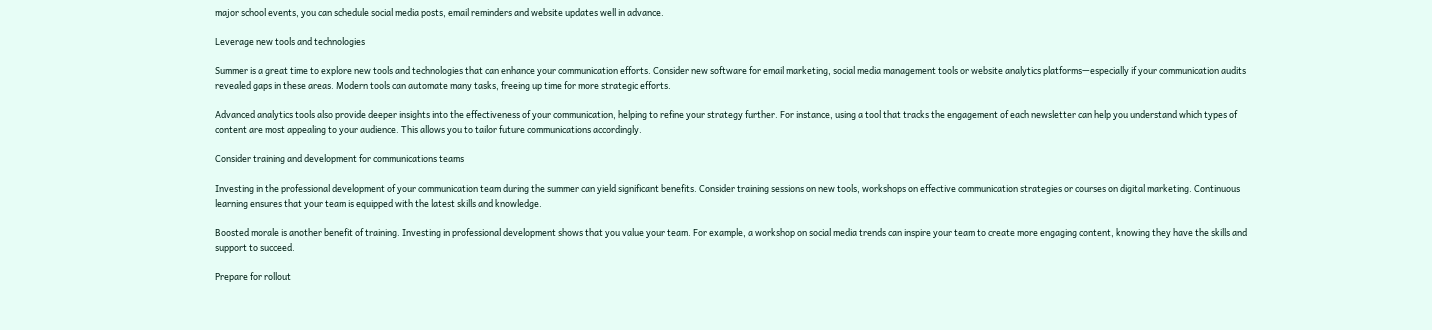major school events, you can schedule social media posts, email reminders and website updates well in advance.

Leverage new tools and technologies

Summer is a great time to explore new tools and technologies that can enhance your communication efforts. Consider new software for email marketing, social media management tools or website analytics platforms—especially if your communication audits revealed gaps in these areas. Modern tools can automate many tasks, freeing up time for more strategic efforts.

Advanced analytics tools also provide deeper insights into the effectiveness of your communication, helping to refine your strategy further. For instance, using a tool that tracks the engagement of each newsletter can help you understand which types of content are most appealing to your audience. This allows you to tailor future communications accordingly.

Consider training and development for communications teams

Investing in the professional development of your communication team during the summer can yield significant benefits. Consider training sessions on new tools, workshops on effective communication strategies or courses on digital marketing. Continuous learning ensures that your team is equipped with the latest skills and knowledge.

Boosted morale is another benefit of training. Investing in professional development shows that you value your team. For example, a workshop on social media trends can inspire your team to create more engaging content, knowing they have the skills and support to succeed.

Prepare for rollout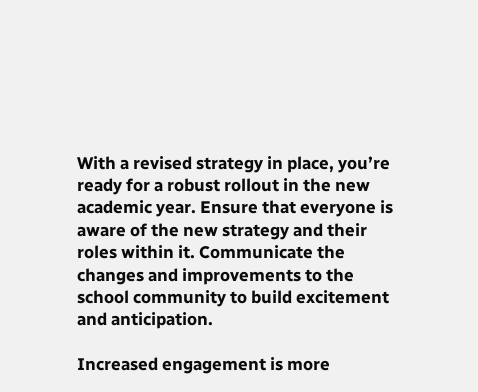With a revised strategy in place, you’re ready for a robust rollout in the new academic year. Ensure that everyone is aware of the new strategy and their roles within it. Communicate the changes and improvements to the school community to build excitement and anticipation.

Increased engagement is more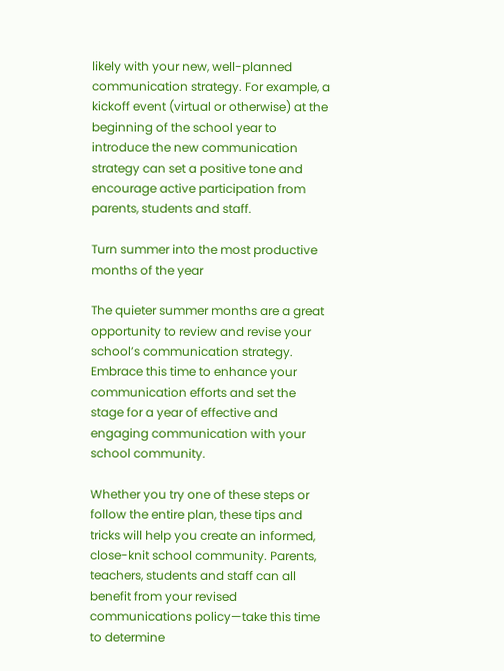likely with your new, well-planned communication strategy. For example, a kickoff event (virtual or otherwise) at the beginning of the school year to introduce the new communication strategy can set a positive tone and encourage active participation from parents, students and staff.

Turn summer into the most productive months of the year

The quieter summer months are a great opportunity to review and revise your school’s communication strategy. Embrace this time to enhance your communication efforts and set the stage for a year of effective and engaging communication with your school community.

Whether you try one of these steps or follow the entire plan, these tips and tricks will help you create an informed, close-knit school community. Parents, teachers, students and staff can all benefit from your revised communications policy—take this time to determine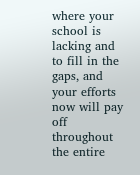where your school is lacking and to fill in the gaps, and your efforts now will pay off throughout the entire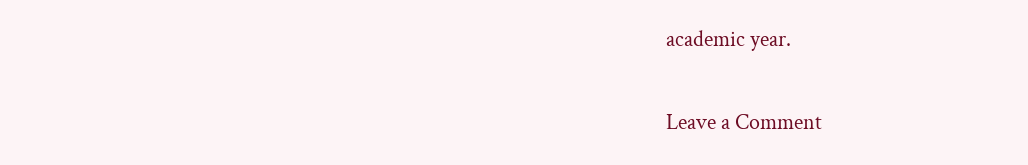academic year.

Leave a Comment